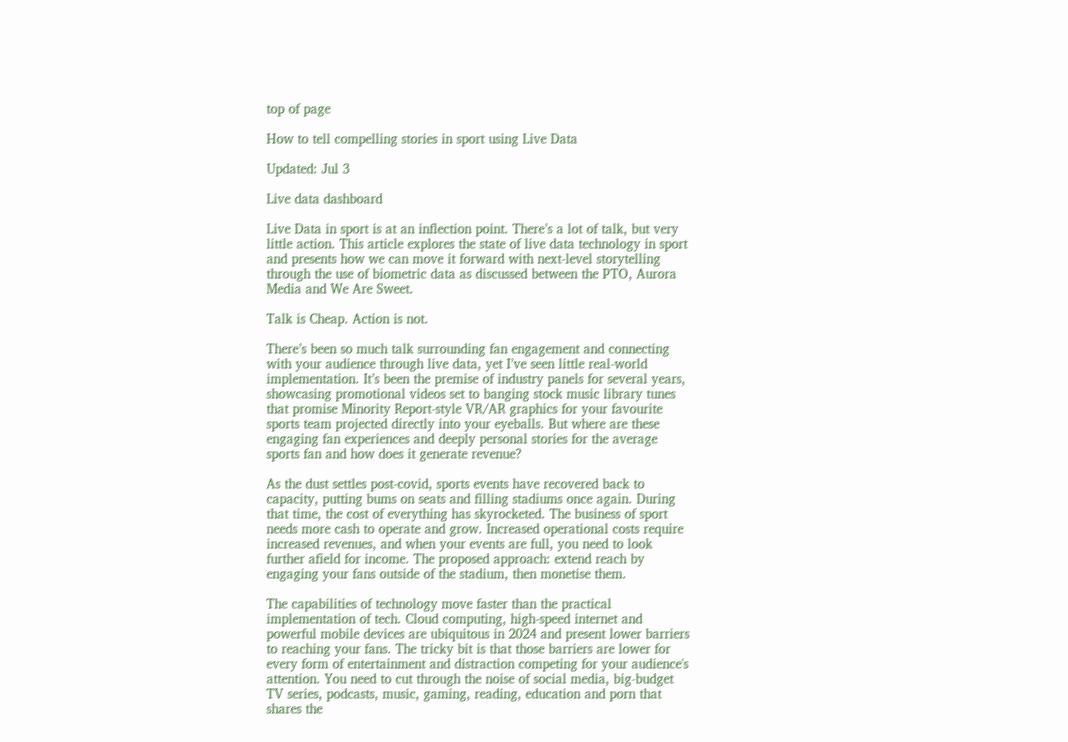top of page

How to tell compelling stories in sport using Live Data

Updated: Jul 3

Live data dashboard

Live Data in sport is at an inflection point. There’s a lot of talk, but very little action. This article explores the state of live data technology in sport and presents how we can move it forward with next-level storytelling through the use of biometric data as discussed between the PTO, Aurora Media and We Are Sweet.

Talk is Cheap. Action is not.

There’s been so much talk surrounding fan engagement and connecting with your audience through live data, yet I’ve seen little real-world implementation. It’s been the premise of industry panels for several years, showcasing promotional videos set to banging stock music library tunes that promise Minority Report-style VR/AR graphics for your favourite sports team projected directly into your eyeballs. But where are these engaging fan experiences and deeply personal stories for the average sports fan and how does it generate revenue?

As the dust settles post-covid, sports events have recovered back to capacity, putting bums on seats and filling stadiums once again. During that time, the cost of everything has skyrocketed. The business of sport needs more cash to operate and grow. Increased operational costs require increased revenues, and when your events are full, you need to look further afield for income. The proposed approach: extend reach by engaging your fans outside of the stadium, then monetise them.

The capabilities of technology move faster than the practical implementation of tech. Cloud computing, high-speed internet and powerful mobile devices are ubiquitous in 2024 and present lower barriers to reaching your fans. The tricky bit is that those barriers are lower for every form of entertainment and distraction competing for your audience's attention. You need to cut through the noise of social media, big-budget TV series, podcasts, music, gaming, reading, education and porn that shares the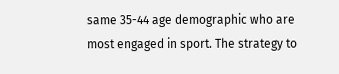same 35-44 age demographic who are most engaged in sport. The strategy to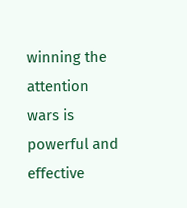winning the attention wars is powerful and effective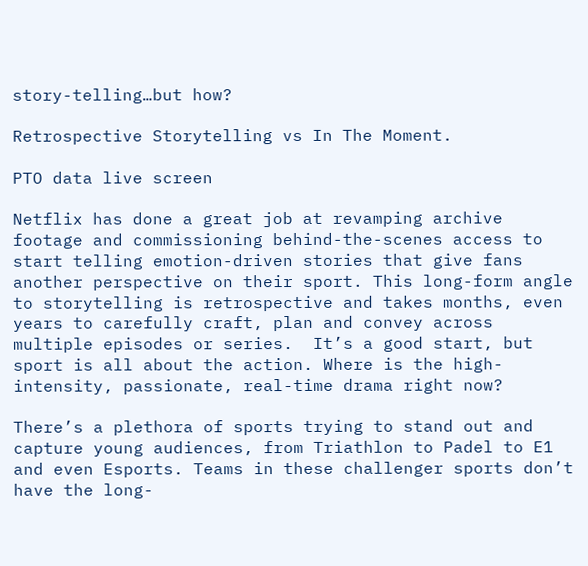story-telling…but how?

Retrospective Storytelling vs In The Moment.

PTO data live screen

Netflix has done a great job at revamping archive footage and commissioning behind-the-scenes access to start telling emotion-driven stories that give fans another perspective on their sport. This long-form angle to storytelling is retrospective and takes months, even years to carefully craft, plan and convey across multiple episodes or series.  It’s a good start, but sport is all about the action. Where is the high-intensity, passionate, real-time drama right now?

There’s a plethora of sports trying to stand out and capture young audiences, from Triathlon to Padel to E1 and even Esports. Teams in these challenger sports don’t have the long-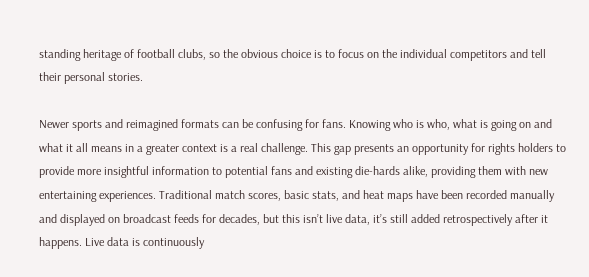standing heritage of football clubs, so the obvious choice is to focus on the individual competitors and tell their personal stories.

Newer sports and reimagined formats can be confusing for fans. Knowing who is who, what is going on and what it all means in a greater context is a real challenge. This gap presents an opportunity for rights holders to provide more insightful information to potential fans and existing die-hards alike, providing them with new entertaining experiences. Traditional match scores, basic stats, and heat maps have been recorded manually and displayed on broadcast feeds for decades, but this isn’t live data, it’s still added retrospectively after it happens. Live data is continuously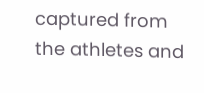captured from the athletes and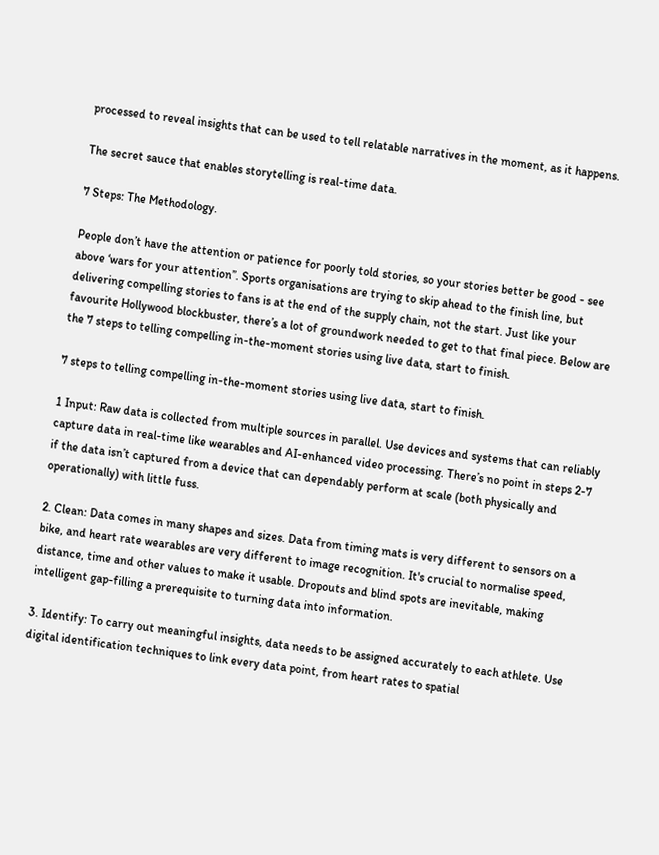processed to reveal insights that can be used to tell relatable narratives in the moment, as it happens.

The secret sauce that enables storytelling is real-time data.

7 Steps: The Methodology.

People don’t have the attention or patience for poorly told stories, so your stories better be good - see above ‘wars for your attention’’. Sports organisations are trying to skip ahead to the finish line, but delivering compelling stories to fans is at the end of the supply chain, not the start. Just like your favourite Hollywood blockbuster, there’s a lot of groundwork needed to get to that final piece. Below are the 7 steps to telling compelling in-the-moment stories using live data, start to finish.

7 steps to telling compelling in-the-moment stories using live data, start to finish.

1 Input: Raw data is collected from multiple sources in parallel. Use devices and systems that can reliably capture data in real-time like wearables and AI-enhanced video processing. There’s no point in steps 2-7 if the data isn’t captured from a device that can dependably perform at scale (both physically and operationally) with little fuss.

2. Clean: Data comes in many shapes and sizes. Data from timing mats is very different to sensors on a bike, and heart rate wearables are very different to image recognition. It's crucial to normalise speed, distance, time and other values to make it usable. Dropouts and blind spots are inevitable, making intelligent gap-filling a prerequisite to turning data into information.

3. Identify: To carry out meaningful insights, data needs to be assigned accurately to each athlete. Use digital identification techniques to link every data point, from heart rates to spatial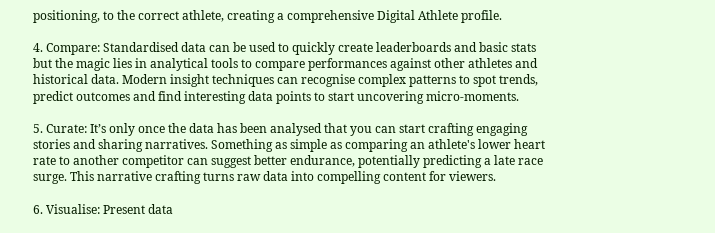positioning, to the correct athlete, creating a comprehensive Digital Athlete profile.

4. Compare: Standardised data can be used to quickly create leaderboards and basic stats but the magic lies in analytical tools to compare performances against other athletes and historical data. Modern insight techniques can recognise complex patterns to spot trends, predict outcomes and find interesting data points to start uncovering micro-moments.

5. Curate: It’s only once the data has been analysed that you can start crafting engaging stories and sharing narratives. Something as simple as comparing an athlete's lower heart rate to another competitor can suggest better endurance, potentially predicting a late race surge. This narrative crafting turns raw data into compelling content for viewers.

6. Visualise: Present data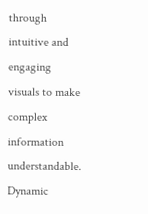through intuitive and engaging visuals to make complex information understandable. Dynamic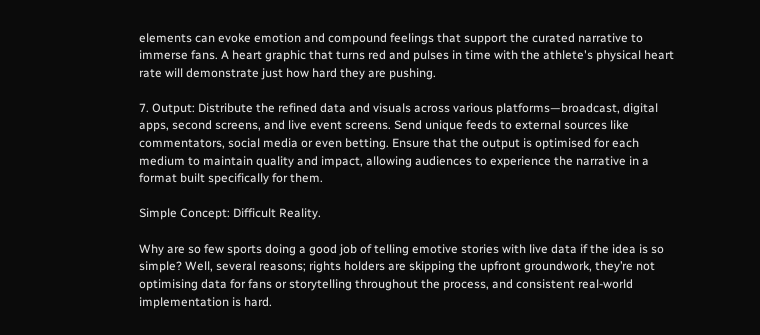elements can evoke emotion and compound feelings that support the curated narrative to immerse fans. A heart graphic that turns red and pulses in time with the athlete's physical heart rate will demonstrate just how hard they are pushing.

7. Output: Distribute the refined data and visuals across various platforms—broadcast, digital apps, second screens, and live event screens. Send unique feeds to external sources like commentators, social media or even betting. Ensure that the output is optimised for each medium to maintain quality and impact, allowing audiences to experience the narrative in a format built specifically for them.

Simple Concept: Difficult Reality.

Why are so few sports doing a good job of telling emotive stories with live data if the idea is so simple? Well, several reasons; rights holders are skipping the upfront groundwork, they’re not optimising data for fans or storytelling throughout the process, and consistent real-world implementation is hard.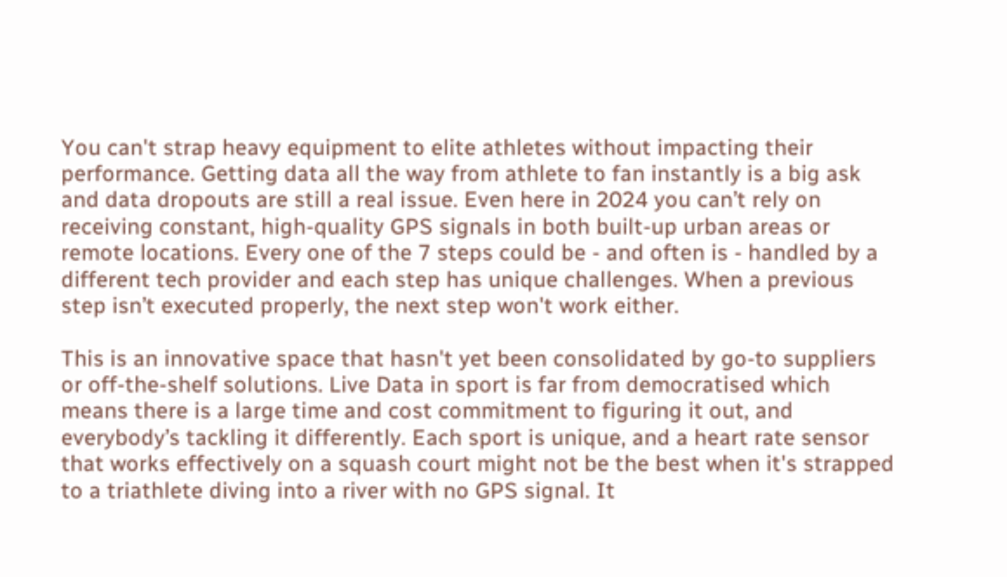You can't strap heavy equipment to elite athletes without impacting their performance. Getting data all the way from athlete to fan instantly is a big ask and data dropouts are still a real issue. Even here in 2024 you can’t rely on receiving constant, high-quality GPS signals in both built-up urban areas or remote locations. Every one of the 7 steps could be - and often is - handled by a different tech provider and each step has unique challenges. When a previous step isn’t executed properly, the next step won't work either.

This is an innovative space that hasn't yet been consolidated by go-to suppliers or off-the-shelf solutions. Live Data in sport is far from democratised which means there is a large time and cost commitment to figuring it out, and everybody’s tackling it differently. Each sport is unique, and a heart rate sensor that works effectively on a squash court might not be the best when it's strapped to a triathlete diving into a river with no GPS signal. It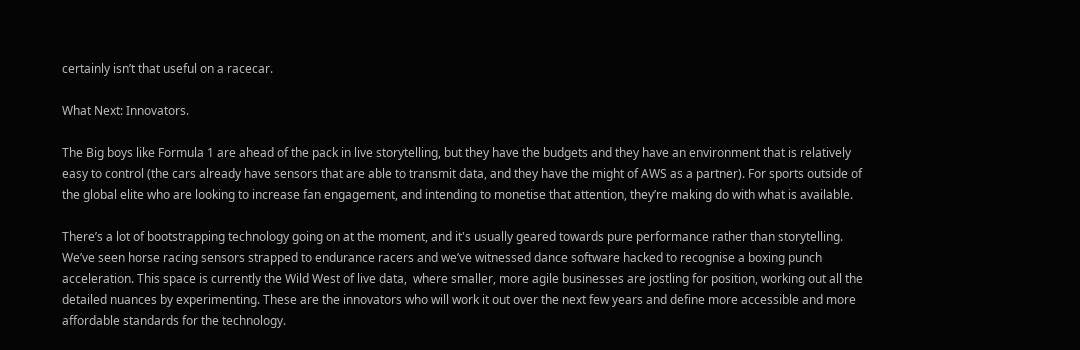certainly isn’t that useful on a racecar.

What Next: Innovators.

The Big boys like Formula 1 are ahead of the pack in live storytelling, but they have the budgets and they have an environment that is relatively easy to control (the cars already have sensors that are able to transmit data, and they have the might of AWS as a partner). For sports outside of the global elite who are looking to increase fan engagement, and intending to monetise that attention, they’re making do with what is available.

There’s a lot of bootstrapping technology going on at the moment, and it's usually geared towards pure performance rather than storytelling. We’ve seen horse racing sensors strapped to endurance racers and we’ve witnessed dance software hacked to recognise a boxing punch acceleration. This space is currently the Wild West of live data,  where smaller, more agile businesses are jostling for position, working out all the detailed nuances by experimenting. These are the innovators who will work it out over the next few years and define more accessible and more affordable standards for the technology.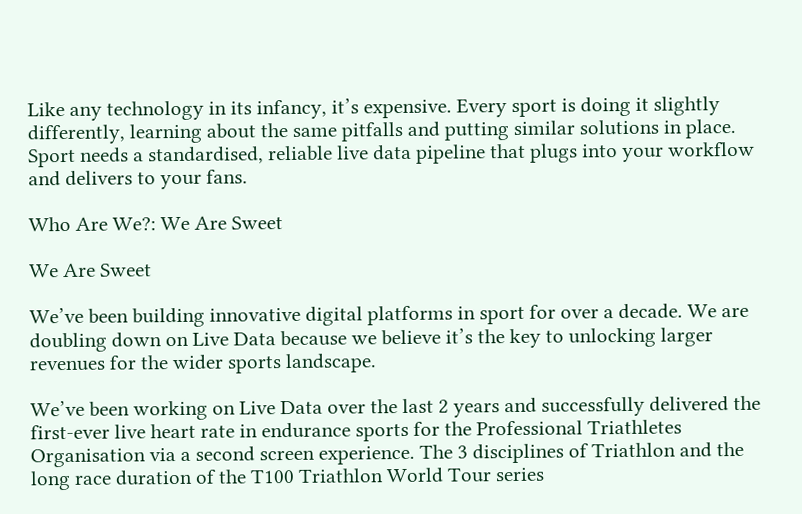Like any technology in its infancy, it’s expensive. Every sport is doing it slightly differently, learning about the same pitfalls and putting similar solutions in place. Sport needs a standardised, reliable live data pipeline that plugs into your workflow and delivers to your fans.

Who Are We?: We Are Sweet

We Are Sweet

We’ve been building innovative digital platforms in sport for over a decade. We are doubling down on Live Data because we believe it’s the key to unlocking larger revenues for the wider sports landscape.

We’ve been working on Live Data over the last 2 years and successfully delivered the first-ever live heart rate in endurance sports for the Professional Triathletes Organisation via a second screen experience. The 3 disciplines of Triathlon and the long race duration of the T100 Triathlon World Tour series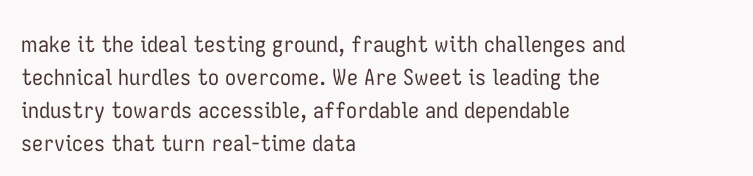make it the ideal testing ground, fraught with challenges and technical hurdles to overcome. We Are Sweet is leading the industry towards accessible, affordable and dependable services that turn real-time data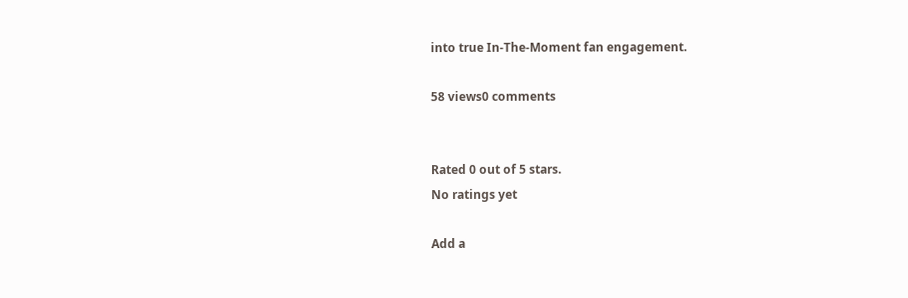into true In-The-Moment fan engagement.

58 views0 comments


Rated 0 out of 5 stars.
No ratings yet

Add a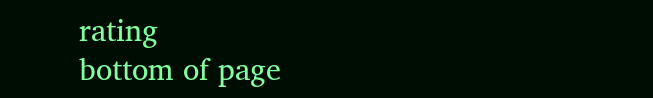rating
bottom of page